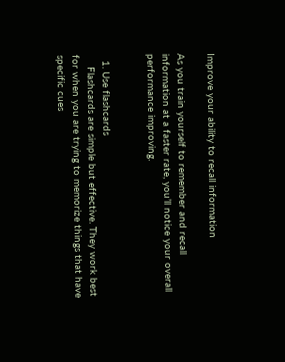Improve your ability to recall information

As you train yourself to remember and recall information at a faster rate, you’ll notice your overall performance improving.


  1. Use flashcards
    Flashcards are simple but effective. They work best for when you are trying to memorize things that have specific cues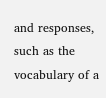and responses, such as the vocabulary of a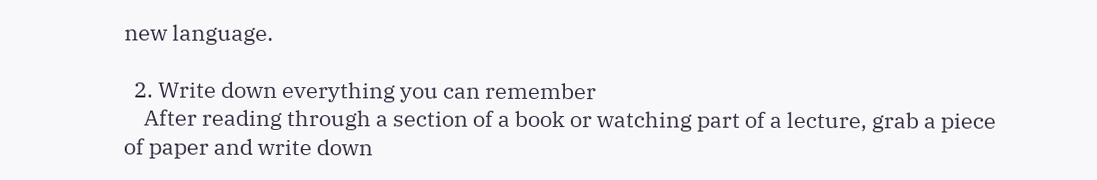new language.

  2. Write down everything you can remember
    After reading through a section of a book or watching part of a lecture, grab a piece of paper and write down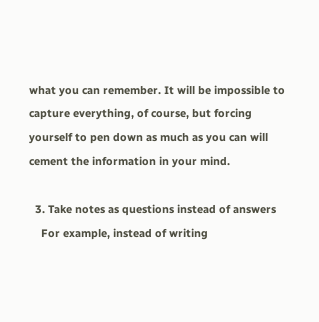what you can remember. It will be impossible to capture everything, of course, but forcing yourself to pen down as much as you can will cement the information in your mind.

  3. Take notes as questions instead of answers
    For example, instead of writing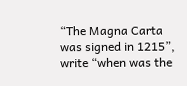“The Magna Carta was signed in 1215”, write “when was the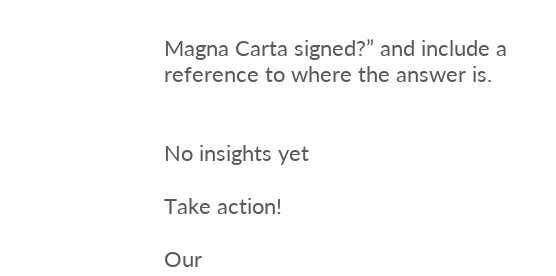Magna Carta signed?” and include a reference to where the answer is.


No insights yet

Take action!

Our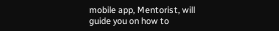mobile app, Mentorist, will guide you on how to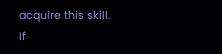acquire this skill.
If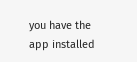you have the app installed